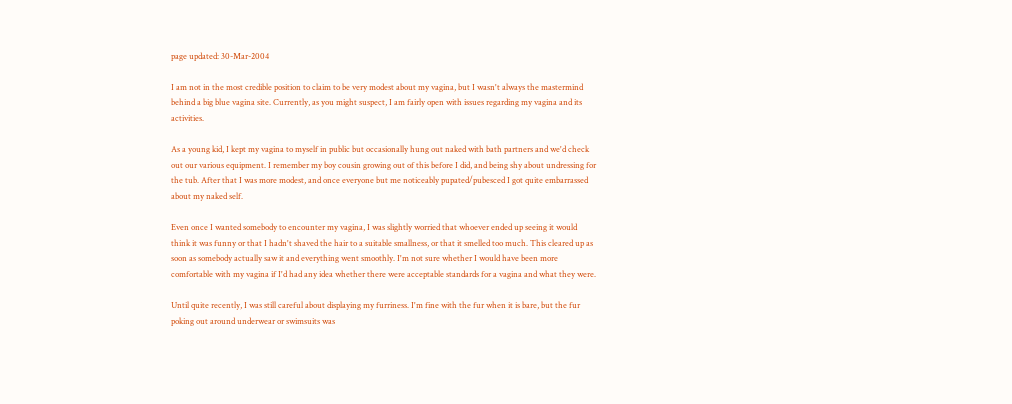page updated: 30-Mar-2004

I am not in the most credible position to claim to be very modest about my vagina, but I wasn't always the mastermind behind a big blue vagina site. Currently, as you might suspect, I am fairly open with issues regarding my vagina and its activities.

As a young kid, I kept my vagina to myself in public but occasionally hung out naked with bath partners and we'd check out our various equipment. I remember my boy cousin growing out of this before I did, and being shy about undressing for the tub. After that I was more modest, and once everyone but me noticeably pupated/pubesced I got quite embarrassed about my naked self.

Even once I wanted somebody to encounter my vagina, I was slightly worried that whoever ended up seeing it would think it was funny or that I hadn't shaved the hair to a suitable smallness, or that it smelled too much. This cleared up as soon as somebody actually saw it and everything went smoothly. I'm not sure whether I would have been more comfortable with my vagina if I'd had any idea whether there were acceptable standards for a vagina and what they were.

Until quite recently, I was still careful about displaying my furriness. I'm fine with the fur when it is bare, but the fur poking out around underwear or swimsuits was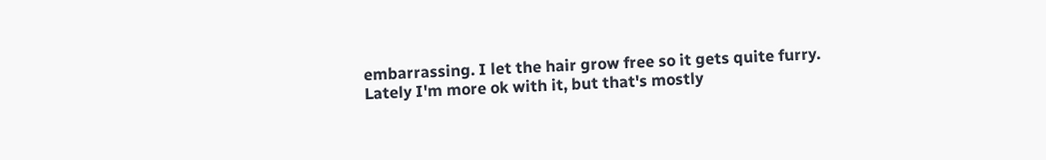embarrassing. I let the hair grow free so it gets quite furry. Lately I'm more ok with it, but that's mostly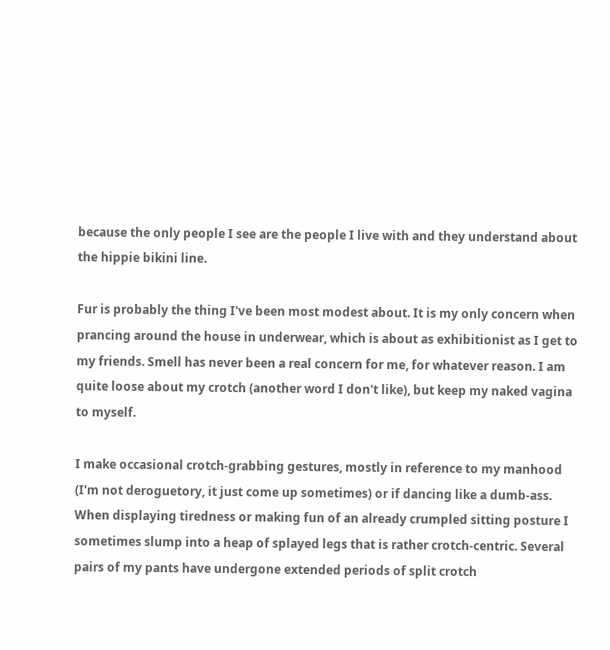because the only people I see are the people I live with and they understand about the hippie bikini line.

Fur is probably the thing I've been most modest about. It is my only concern when prancing around the house in underwear, which is about as exhibitionist as I get to my friends. Smell has never been a real concern for me, for whatever reason. I am quite loose about my crotch (another word I don't like), but keep my naked vagina to myself.

I make occasional crotch-grabbing gestures, mostly in reference to my manhood (I'm not deroguetory, it just come up sometimes) or if dancing like a dumb-ass. When displaying tiredness or making fun of an already crumpled sitting posture I sometimes slump into a heap of splayed legs that is rather crotch-centric. Several pairs of my pants have undergone extended periods of split crotch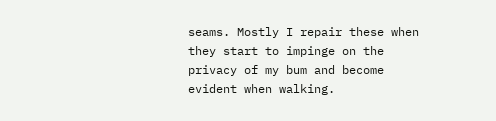seams. Mostly I repair these when they start to impinge on the privacy of my bum and become evident when walking.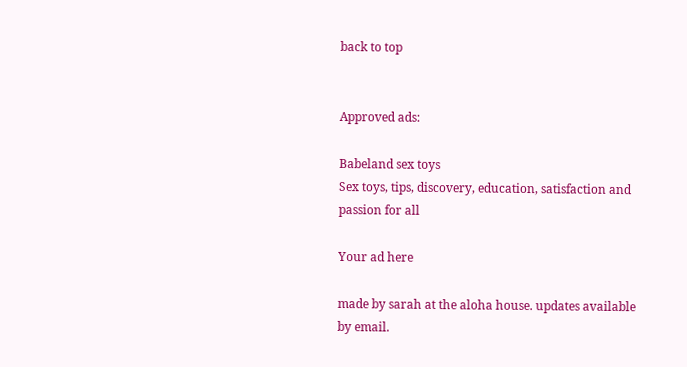back to top


Approved ads:

Babeland sex toys
Sex toys, tips, discovery, education, satisfaction and passion for all

Your ad here

made by sarah at the aloha house. updates available by email.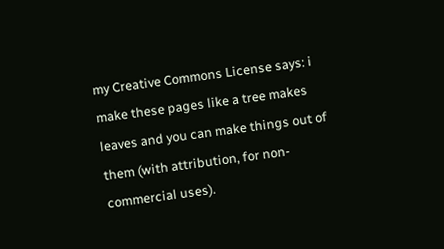my Creative Commons License says: i make these pages like a tree makes leaves and you can make things out of them (with attribution, for non-commercial uses).